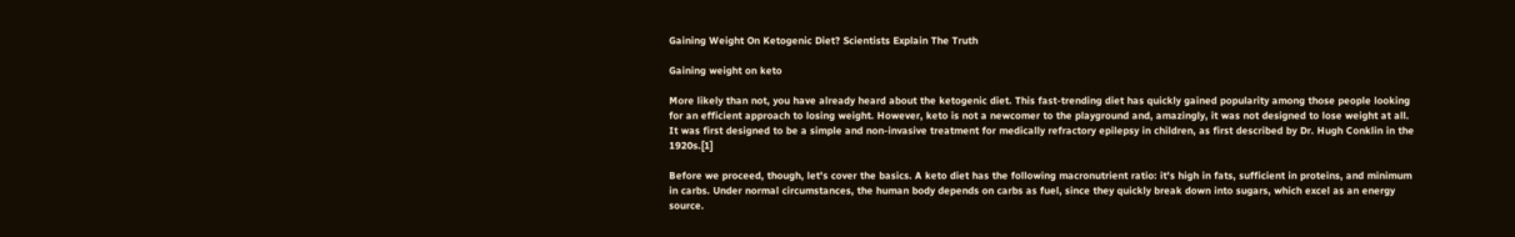Gaining Weight On Ketogenic Diet? Scientists Explain The Truth

Gaining weight on keto

More likely than not, you have already heard about the ketogenic diet. This fast-trending diet has quickly gained popularity among those people looking for an efficient approach to losing weight. However, keto is not a newcomer to the playground and, amazingly, it was not designed to lose weight at all. It was first designed to be a simple and non-invasive treatment for medically refractory epilepsy in children, as first described by Dr. Hugh Conklin in the 1920s.[1]

Before we proceed, though, let's cover the basics. A keto diet has the following macronutrient ratio: it's high in fats, sufficient in proteins, and minimum in carbs. Under normal circumstances, the human body depends on carbs as fuel, since they quickly break down into sugars, which excel as an energy source.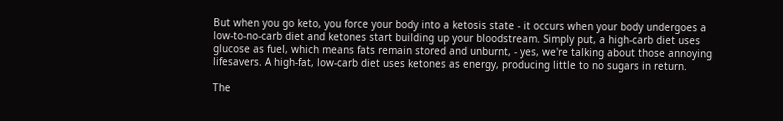But when you go keto, you force your body into a ketosis state - it occurs when your body undergoes a low-to-no-carb diet and ketones start building up your bloodstream. Simply put, a high-carb diet uses glucose as fuel, which means fats remain stored and unburnt, - yes, we're talking about those annoying lifesavers. A high-fat, low-carb diet uses ketones as energy, producing little to no sugars in return.

The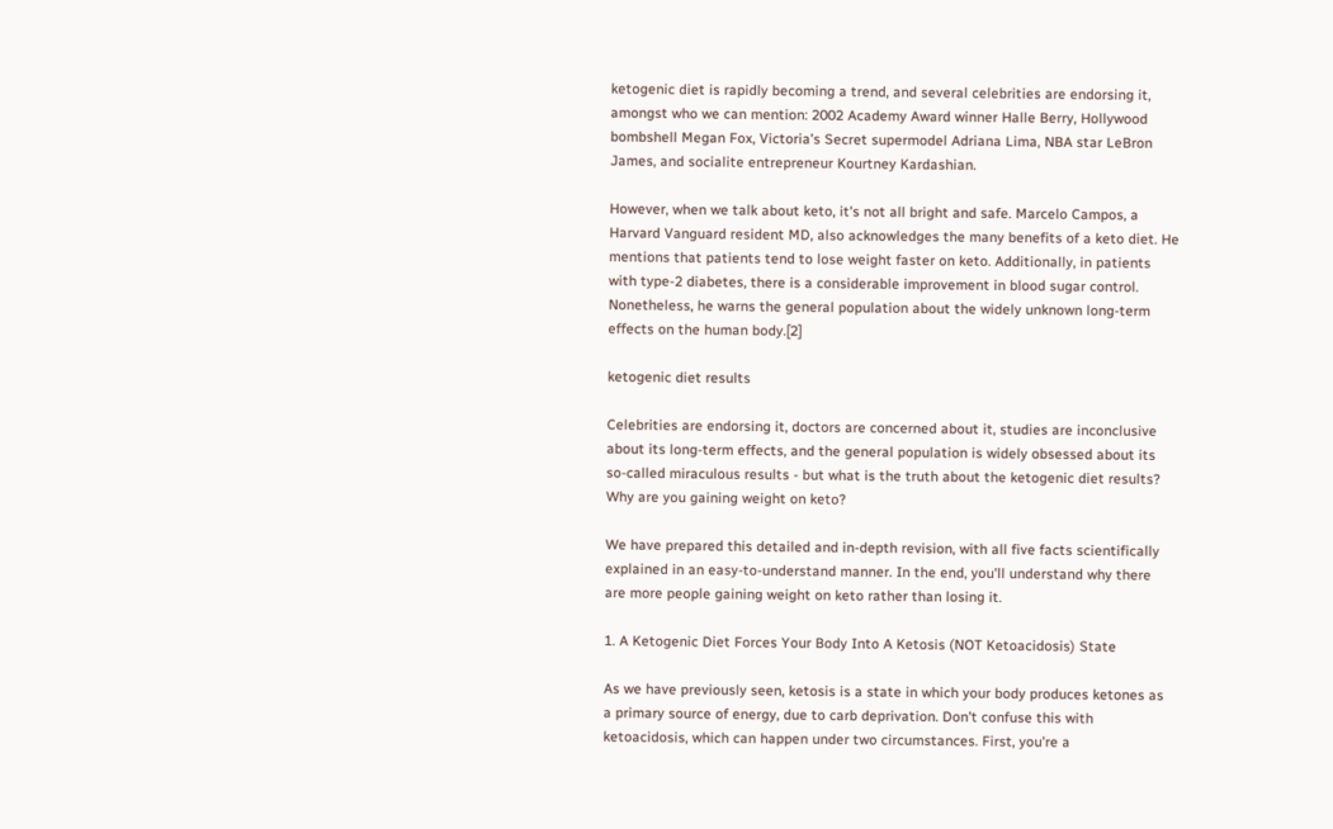ketogenic diet is rapidly becoming a trend, and several celebrities are endorsing it, amongst who we can mention: 2002 Academy Award winner Halle Berry, Hollywood bombshell Megan Fox, Victoria's Secret supermodel Adriana Lima, NBA star LeBron James, and socialite entrepreneur Kourtney Kardashian.

However, when we talk about keto, it's not all bright and safe. Marcelo Campos, a Harvard Vanguard resident MD, also acknowledges the many benefits of a keto diet. He mentions that patients tend to lose weight faster on keto. Additionally, in patients with type-2 diabetes, there is a considerable improvement in blood sugar control. Nonetheless, he warns the general population about the widely unknown long-term effects on the human body.[2]

ketogenic diet results

Celebrities are endorsing it, doctors are concerned about it, studies are inconclusive about its long-term effects, and the general population is widely obsessed about its so-called miraculous results - but what is the truth about the ketogenic diet results? Why are you gaining weight on keto?

We have prepared this detailed and in-depth revision, with all five facts scientifically explained in an easy-to-understand manner. In the end, you'll understand why there are more people gaining weight on keto rather than losing it.

1. A Ketogenic Diet Forces Your Body Into A Ketosis (NOT Ketoacidosis) State

As we have previously seen, ketosis is a state in which your body produces ketones as a primary source of energy, due to carb deprivation. Don't confuse this with ketoacidosis, which can happen under two circumstances. First, you're a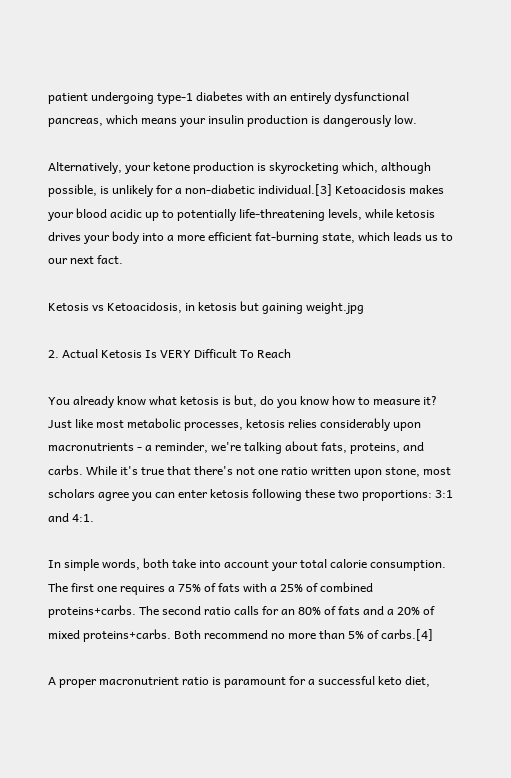patient undergoing type-1 diabetes with an entirely dysfunctional pancreas, which means your insulin production is dangerously low.

Alternatively, your ketone production is skyrocketing which, although possible, is unlikely for a non-diabetic individual.[3] Ketoacidosis makes your blood acidic up to potentially life-threatening levels, while ketosis drives your body into a more efficient fat-burning state, which leads us to our next fact.

Ketosis vs Ketoacidosis, in ketosis but gaining weight.jpg

2. Actual Ketosis Is VERY Difficult To Reach

You already know what ketosis is but, do you know how to measure it? Just like most metabolic processes, ketosis relies considerably upon macronutrients - a reminder, we're talking about fats, proteins, and carbs. While it's true that there's not one ratio written upon stone, most scholars agree you can enter ketosis following these two proportions: 3:1 and 4:1.

In simple words, both take into account your total calorie consumption. The first one requires a 75% of fats with a 25% of combined proteins+carbs. The second ratio calls for an 80% of fats and a 20% of mixed proteins+carbs. Both recommend no more than 5% of carbs.[4]

A proper macronutrient ratio is paramount for a successful keto diet,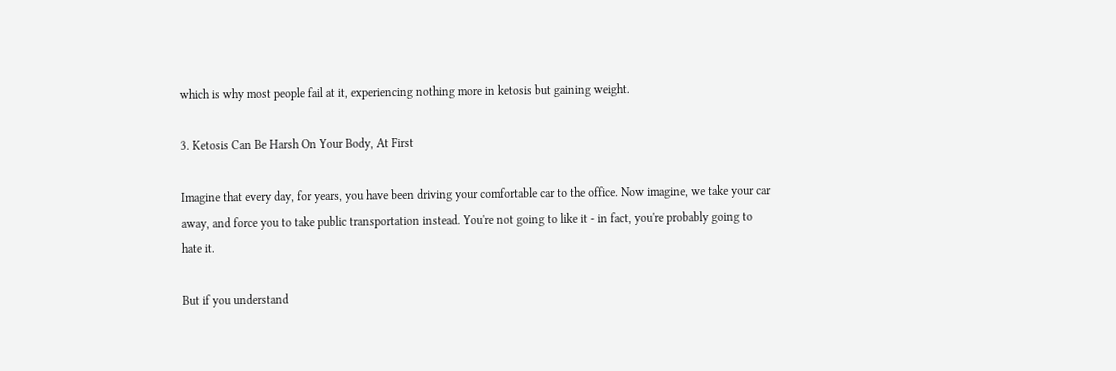which is why most people fail at it, experiencing nothing more in ketosis but gaining weight.

3. Ketosis Can Be Harsh On Your Body, At First

Imagine that every day, for years, you have been driving your comfortable car to the office. Now imagine, we take your car away, and force you to take public transportation instead. You're not going to like it - in fact, you're probably going to hate it.

But if you understand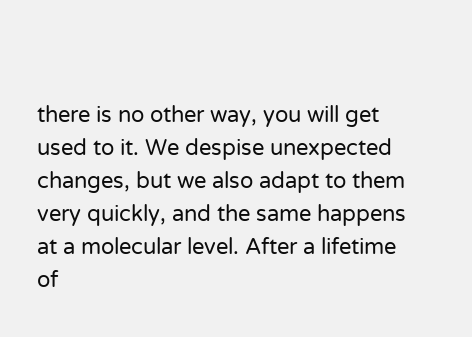there is no other way, you will get used to it. We despise unexpected changes, but we also adapt to them very quickly, and the same happens at a molecular level. After a lifetime of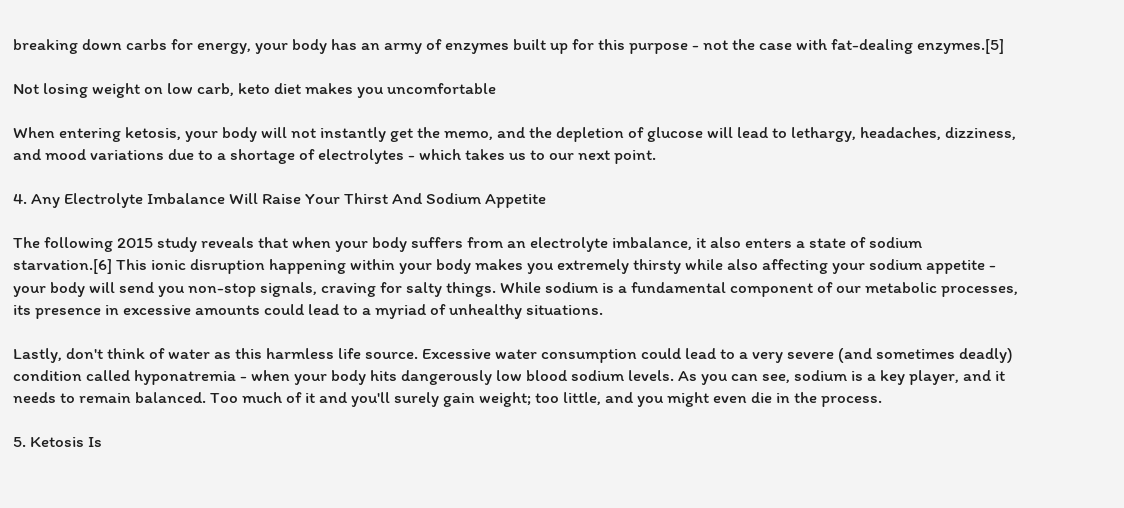breaking down carbs for energy, your body has an army of enzymes built up for this purpose - not the case with fat-dealing enzymes.[5]

Not losing weight on low carb, keto diet makes you uncomfortable

When entering ketosis, your body will not instantly get the memo, and the depletion of glucose will lead to lethargy, headaches, dizziness, and mood variations due to a shortage of electrolytes - which takes us to our next point.

4. Any Electrolyte Imbalance Will Raise Your Thirst And Sodium Appetite

The following 2015 study reveals that when your body suffers from an electrolyte imbalance, it also enters a state of sodium starvation.[6] This ionic disruption happening within your body makes you extremely thirsty while also affecting your sodium appetite - your body will send you non-stop signals, craving for salty things. While sodium is a fundamental component of our metabolic processes, its presence in excessive amounts could lead to a myriad of unhealthy situations.

Lastly, don't think of water as this harmless life source. Excessive water consumption could lead to a very severe (and sometimes deadly) condition called hyponatremia - when your body hits dangerously low blood sodium levels. As you can see, sodium is a key player, and it needs to remain balanced. Too much of it and you'll surely gain weight; too little, and you might even die in the process.

5. Ketosis Is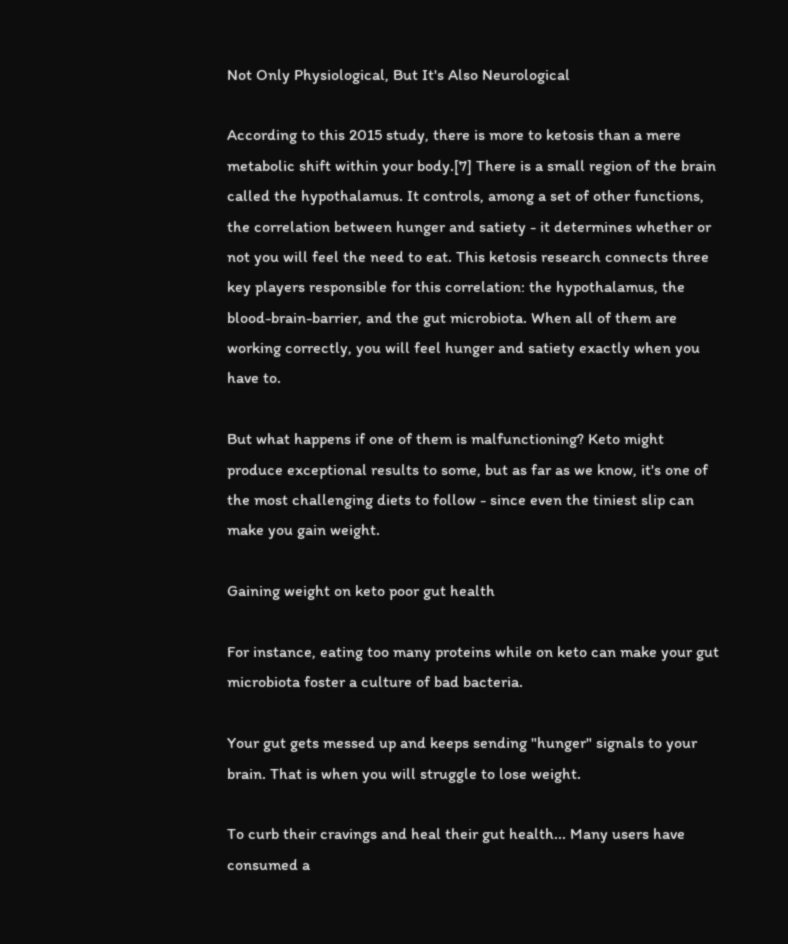Not Only Physiological, But It's Also Neurological

According to this 2015 study, there is more to ketosis than a mere metabolic shift within your body.[7] There is a small region of the brain called the hypothalamus. It controls, among a set of other functions, the correlation between hunger and satiety - it determines whether or not you will feel the need to eat. This ketosis research connects three key players responsible for this correlation: the hypothalamus, the blood-brain-barrier, and the gut microbiota. When all of them are working correctly, you will feel hunger and satiety exactly when you have to.

But what happens if one of them is malfunctioning? Keto might produce exceptional results to some, but as far as we know, it's one of the most challenging diets to follow - since even the tiniest slip can make you gain weight.

Gaining weight on keto poor gut health

For instance, eating too many proteins while on keto can make your gut microbiota foster a culture of bad bacteria.

Your gut gets messed up and keeps sending "hunger" signals to your brain. That is when you will struggle to lose weight.

To curb their cravings and heal their gut health... Many users have consumed a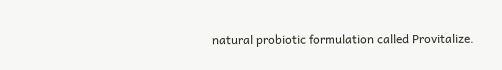natural probiotic formulation called Provitalize.